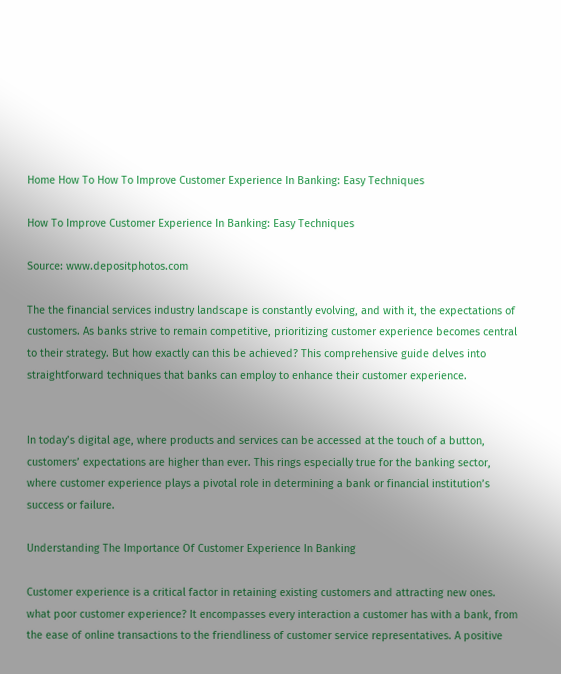Home How To How To Improve Customer Experience In Banking: Easy Techniques

How To Improve Customer Experience In Banking: Easy Techniques

Source: www.depositphotos.com

The the financial services industry landscape is constantly evolving, and with it, the expectations of customers. As banks strive to remain competitive, prioritizing customer experience becomes central to their strategy. But how exactly can this be achieved? This comprehensive guide delves into straightforward techniques that banks can employ to enhance their customer experience.


In today’s digital age, where products and services can be accessed at the touch of a button, customers’ expectations are higher than ever. This rings especially true for the banking sector, where customer experience plays a pivotal role in determining a bank or financial institution’s success or failure.

Understanding The Importance Of Customer Experience In Banking

Customer experience is a critical factor in retaining existing customers and attracting new ones. what poor customer experience? It encompasses every interaction a customer has with a bank, from the ease of online transactions to the friendliness of customer service representatives. A positive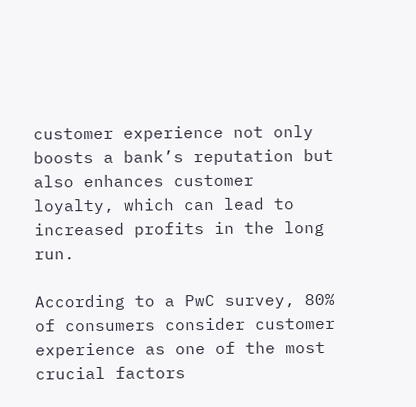customer experience not only boosts a bank’s reputation but also enhances customer loyalty, which can lead to increased profits in the long run.

According to a PwC survey, 80% of consumers consider customer experience as one of the most crucial factors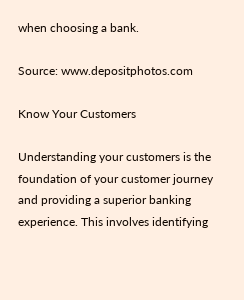when choosing a bank.

Source: www.depositphotos.com

Know Your Customers

Understanding your customers is the foundation of your customer journey and providing a superior banking experience. This involves identifying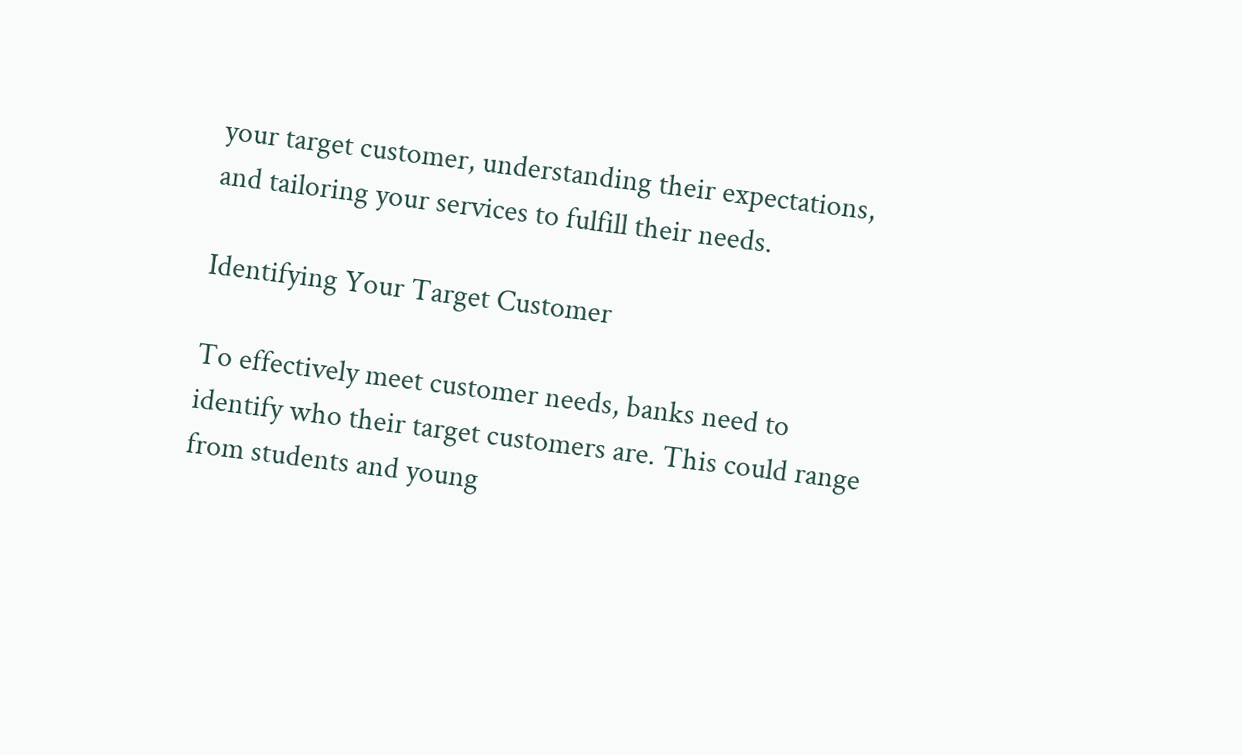your target customer, understanding their expectations, and tailoring your services to fulfill their needs.

Identifying Your Target Customer

To effectively meet customer needs, banks need to identify who their target customers are. This could range from students and young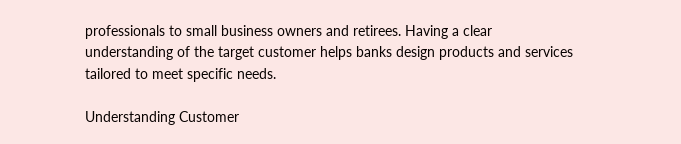professionals to small business owners and retirees. Having a clear understanding of the target customer helps banks design products and services tailored to meet specific needs.

Understanding Customer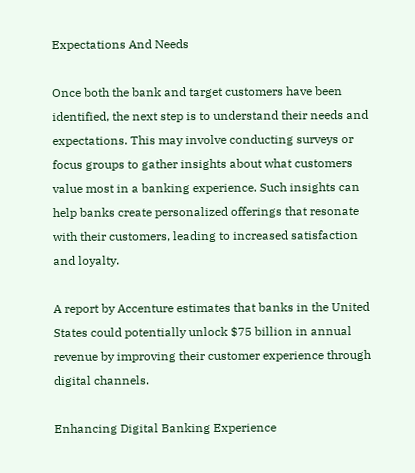Expectations And Needs

Once both the bank and target customers have been identified, the next step is to understand their needs and expectations. This may involve conducting surveys or focus groups to gather insights about what customers value most in a banking experience. Such insights can help banks create personalized offerings that resonate with their customers, leading to increased satisfaction and loyalty.

A report by Accenture estimates that banks in the United States could potentially unlock $75 billion in annual revenue by improving their customer experience through digital channels.

Enhancing Digital Banking Experience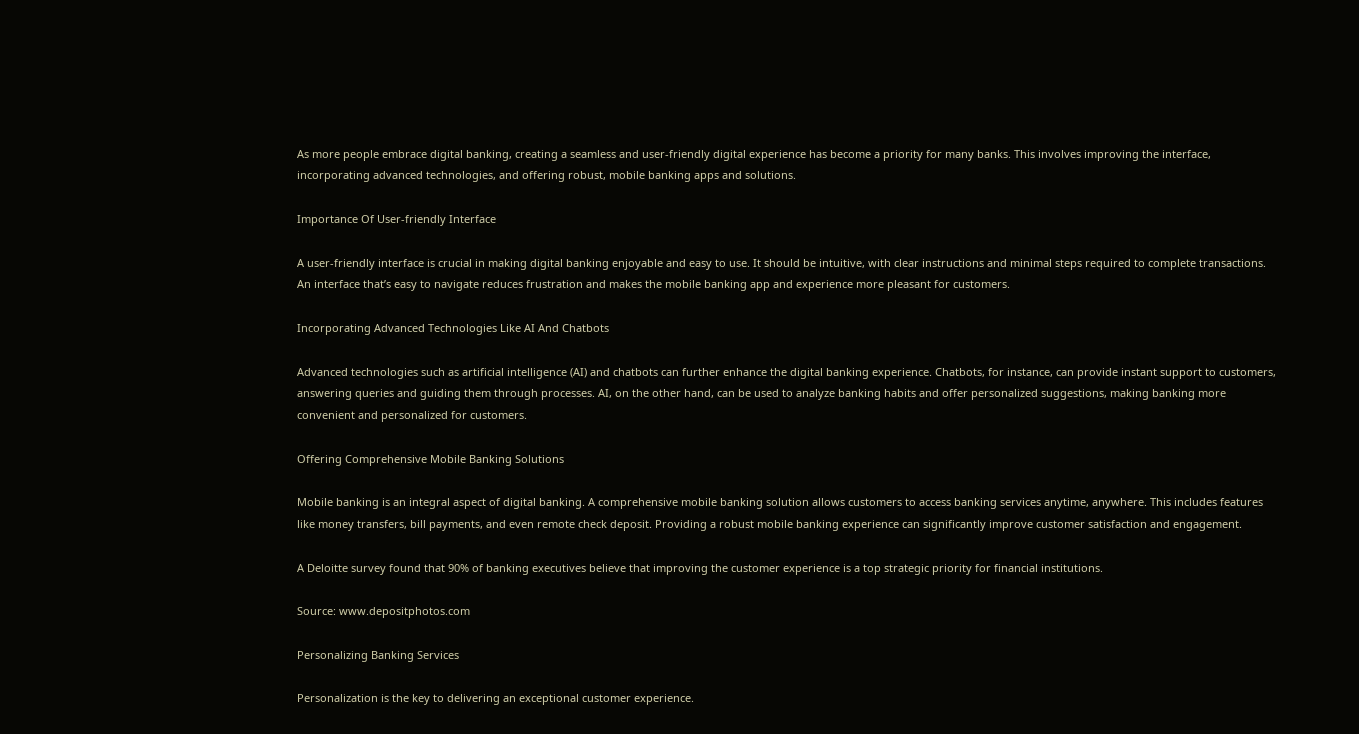As more people embrace digital banking, creating a seamless and user-friendly digital experience has become a priority for many banks. This involves improving the interface, incorporating advanced technologies, and offering robust, mobile banking apps and solutions.

Importance Of User-friendly Interface

A user-friendly interface is crucial in making digital banking enjoyable and easy to use. It should be intuitive, with clear instructions and minimal steps required to complete transactions. An interface that’s easy to navigate reduces frustration and makes the mobile banking app and experience more pleasant for customers.

Incorporating Advanced Technologies Like AI And Chatbots

Advanced technologies such as artificial intelligence (AI) and chatbots can further enhance the digital banking experience. Chatbots, for instance, can provide instant support to customers, answering queries and guiding them through processes. AI, on the other hand, can be used to analyze banking habits and offer personalized suggestions, making banking more convenient and personalized for customers.

Offering Comprehensive Mobile Banking Solutions

Mobile banking is an integral aspect of digital banking. A comprehensive mobile banking solution allows customers to access banking services anytime, anywhere. This includes features like money transfers, bill payments, and even remote check deposit. Providing a robust mobile banking experience can significantly improve customer satisfaction and engagement.

A Deloitte survey found that 90% of banking executives believe that improving the customer experience is a top strategic priority for financial institutions.

Source: www.depositphotos.com

Personalizing Banking Services

Personalization is the key to delivering an exceptional customer experience.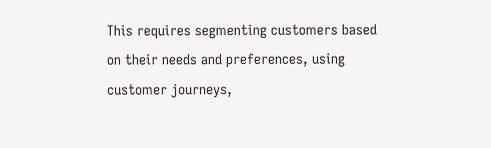This requires segmenting customers based on their needs and preferences, using customer journeys,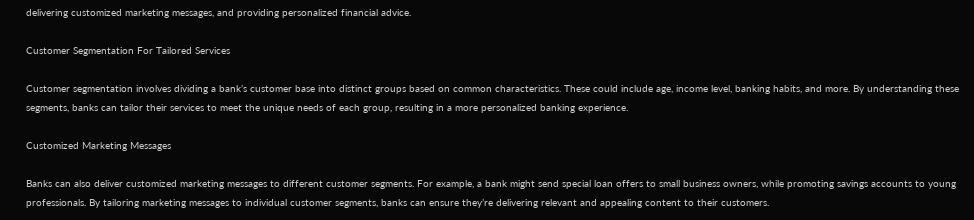delivering customized marketing messages, and providing personalized financial advice.

Customer Segmentation For Tailored Services

Customer segmentation involves dividing a bank’s customer base into distinct groups based on common characteristics. These could include age, income level, banking habits, and more. By understanding these segments, banks can tailor their services to meet the unique needs of each group, resulting in a more personalized banking experience.

Customized Marketing Messages

Banks can also deliver customized marketing messages to different customer segments. For example, a bank might send special loan offers to small business owners, while promoting savings accounts to young professionals. By tailoring marketing messages to individual customer segments, banks can ensure they’re delivering relevant and appealing content to their customers.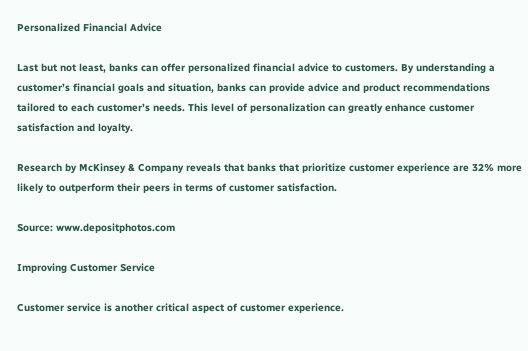Personalized Financial Advice

Last but not least, banks can offer personalized financial advice to customers. By understanding a customer’s financial goals and situation, banks can provide advice and product recommendations tailored to each customer’s needs. This level of personalization can greatly enhance customer satisfaction and loyalty.

Research by McKinsey & Company reveals that banks that prioritize customer experience are 32% more likely to outperform their peers in terms of customer satisfaction.

Source: www.depositphotos.com

Improving Customer Service

Customer service is another critical aspect of customer experience.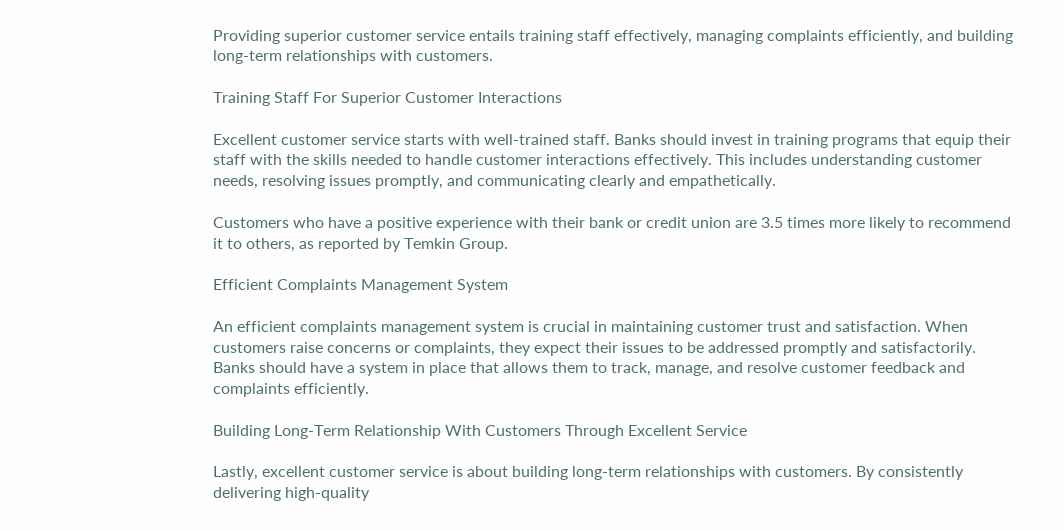Providing superior customer service entails training staff effectively, managing complaints efficiently, and building long-term relationships with customers.

Training Staff For Superior Customer Interactions

Excellent customer service starts with well-trained staff. Banks should invest in training programs that equip their staff with the skills needed to handle customer interactions effectively. This includes understanding customer needs, resolving issues promptly, and communicating clearly and empathetically.

Customers who have a positive experience with their bank or credit union are 3.5 times more likely to recommend it to others, as reported by Temkin Group.

Efficient Complaints Management System

An efficient complaints management system is crucial in maintaining customer trust and satisfaction. When customers raise concerns or complaints, they expect their issues to be addressed promptly and satisfactorily. Banks should have a system in place that allows them to track, manage, and resolve customer feedback and complaints efficiently.

Building Long-Term Relationship With Customers Through Excellent Service

Lastly, excellent customer service is about building long-term relationships with customers. By consistently delivering high-quality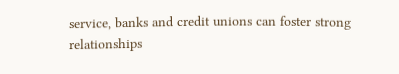service, banks and credit unions can foster strong relationships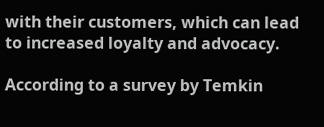with their customers, which can lead to increased loyalty and advocacy.

According to a survey by Temkin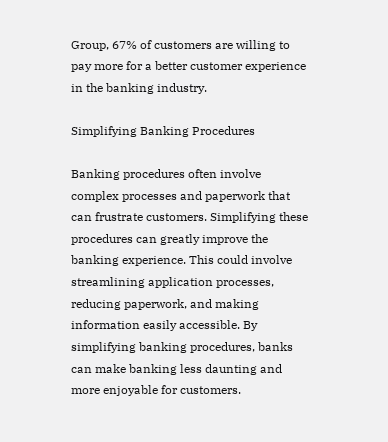Group, 67% of customers are willing to pay more for a better customer experience in the banking industry.

Simplifying Banking Procedures

Banking procedures often involve complex processes and paperwork that can frustrate customers. Simplifying these procedures can greatly improve the banking experience. This could involve streamlining application processes, reducing paperwork, and making information easily accessible. By simplifying banking procedures, banks can make banking less daunting and more enjoyable for customers.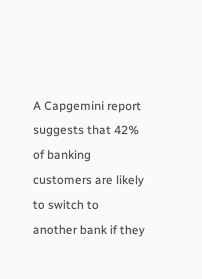A Capgemini report suggests that 42% of banking customers are likely to switch to another bank if they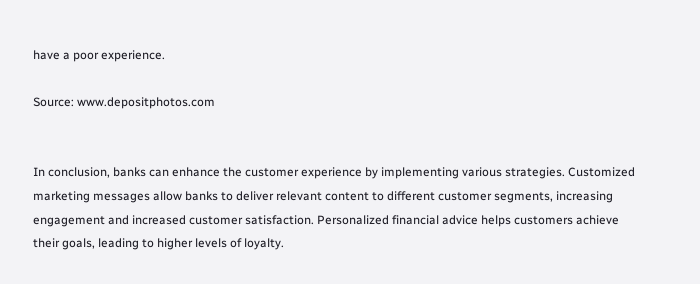have a poor experience.

Source: www.depositphotos.com


In conclusion, banks can enhance the customer experience by implementing various strategies. Customized marketing messages allow banks to deliver relevant content to different customer segments, increasing engagement and increased customer satisfaction. Personalized financial advice helps customers achieve their goals, leading to higher levels of loyalty.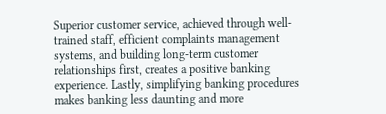Superior customer service, achieved through well-trained staff, efficient complaints management systems, and building long-term customer relationships first, creates a positive banking experience. Lastly, simplifying banking procedures makes banking less daunting and more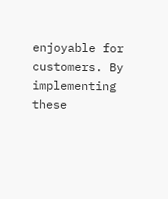enjoyable for customers. By implementing these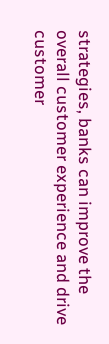strategies, banks can improve the overall customer experience and drive customer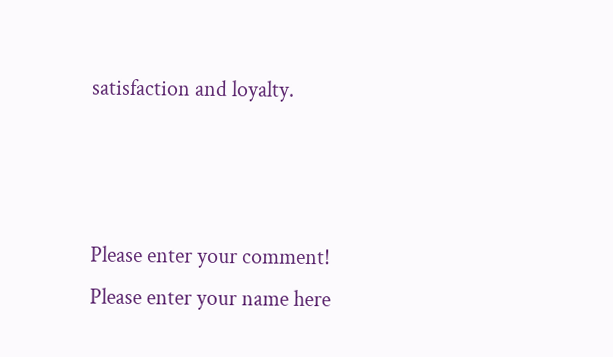satisfaction and loyalty.



Please enter your comment!
Please enter your name here